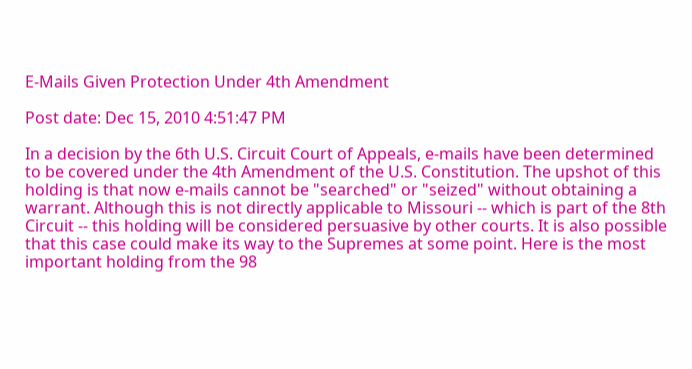E-Mails Given Protection Under 4th Amendment

Post date: Dec 15, 2010 4:51:47 PM

In a decision by the 6th U.S. Circuit Court of Appeals, e-mails have been determined to be covered under the 4th Amendment of the U.S. Constitution. The upshot of this holding is that now e-mails cannot be "searched" or "seized" without obtaining a warrant. Although this is not directly applicable to Missouri -- which is part of the 8th Circuit -- this holding will be considered persuasive by other courts. It is also possible that this case could make its way to the Supremes at some point. Here is the most important holding from the 98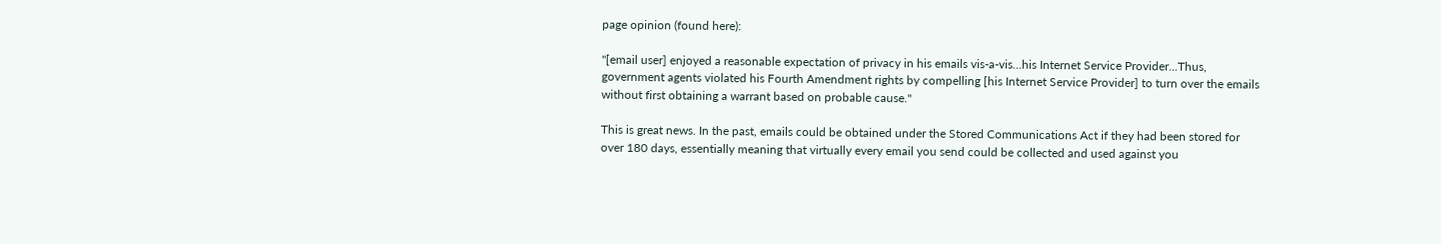page opinion (found here):

"[email user] enjoyed a reasonable expectation of privacy in his emails vis-a-vis...his Internet Service Provider...Thus, government agents violated his Fourth Amendment rights by compelling [his Internet Service Provider] to turn over the emails without first obtaining a warrant based on probable cause."

This is great news. In the past, emails could be obtained under the Stored Communications Act if they had been stored for over 180 days, essentially meaning that virtually every email you send could be collected and used against you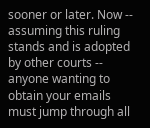sooner or later. Now -- assuming this ruling stands and is adopted by other courts -- anyone wanting to obtain your emails must jump through all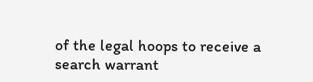of the legal hoops to receive a search warrant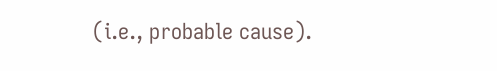(i.e., probable cause).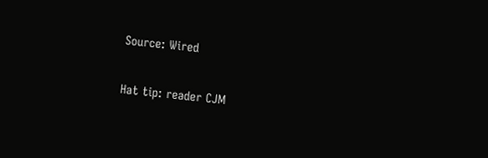Source: Wired

Hat tip: reader CJM